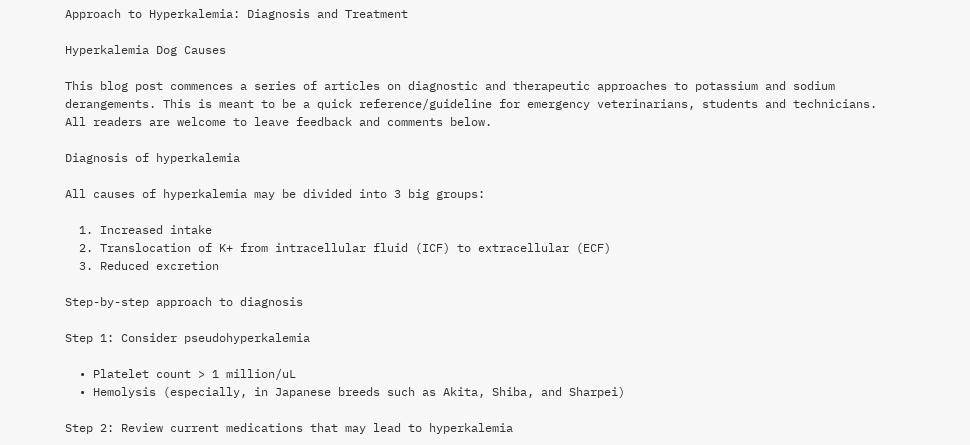Approach to Hyperkalemia: Diagnosis and Treatment

Hyperkalemia Dog Causes

This blog post commences a series of articles on diagnostic and therapeutic approaches to potassium and sodium derangements. This is meant to be a quick reference/guideline for emergency veterinarians, students and technicians. All readers are welcome to leave feedback and comments below.

Diagnosis of hyperkalemia

All causes of hyperkalemia may be divided into 3 big groups:

  1. Increased intake
  2. Translocation of K+ from intracellular fluid (ICF) to extracellular (ECF)
  3. Reduced excretion

Step-by-step approach to diagnosis

Step 1: Consider pseudohyperkalemia

  • Platelet count > 1 million/uL
  • Hemolysis (especially, in Japanese breeds such as Akita, Shiba, and Sharpei)

Step 2: Review current medications that may lead to hyperkalemia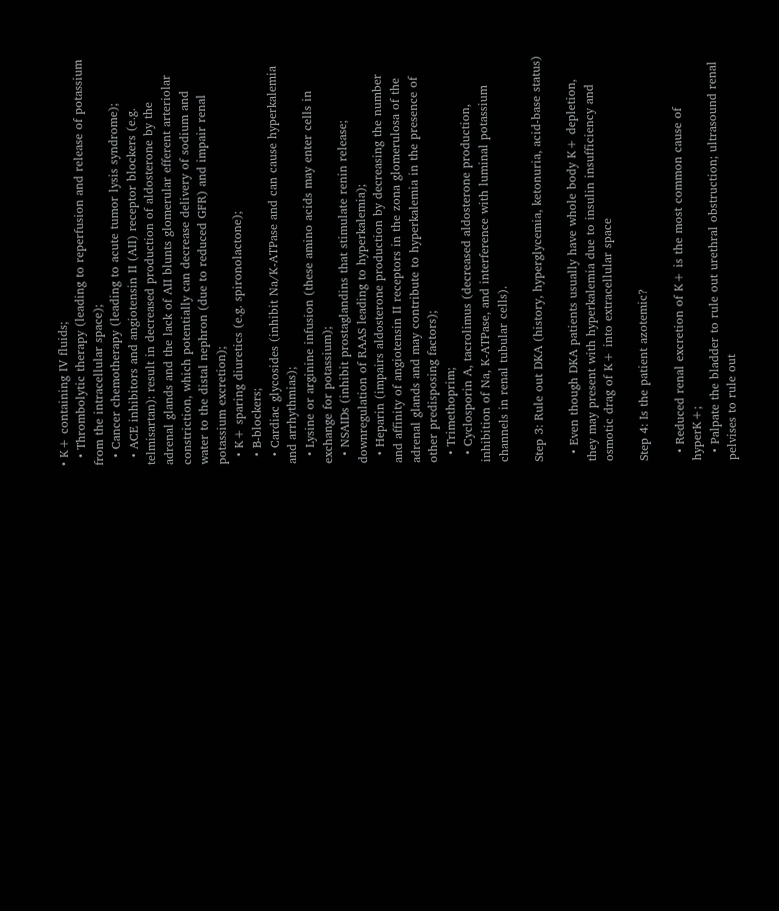• K+ containing IV fluids;
  • Thrombolytic therapy (leading to reperfusion and release of potassium from the intracellular space);
  • Cancer chemotherapy (leading to acute tumor lysis syndrome);
  • ACE inhibitors and angiotensin II (AII) receptor blockers (e.g. telmisartan): result in decreased production of aldosterone by the adrenal glands and the lack of AII blunts glomerular efferent arteriolar constriction, which potentially can decrease delivery of sodium and water to the distal nephron (due to reduced GFR) and impair renal potassium excretion);
  • K+ sparing diuretics (e.g. spironolactone);
  • B-blockers;
  • Cardiac glycosides (inhibit Na/K-ATPase and can cause hyperkalemia and arrhythmias);
  • Lysine or arginine infusion (these amino acids may enter cells in exchange for potassium);
  • NSAIDs (inhibit prostaglandins that stimulate renin release; downregulation of RAAS leading to hyperkalemia);
  • Heparin (impairs aldosterone production by decreasing the number and affinity of angiotensin II receptors in the zona glomerulosa of the adrenal glands and may contribute to hyperkalemia in the presence of other predisposing factors);
  • Trimethoprim;
  • Cyclosporin A, tacrolimus (decreased aldosterone production, inhibition of Na, K-ATPase, and interference with luminal potassium channels in renal tubular cells).

Step 3: Rule out DKA (history, hyperglycemia, ketonuria, acid-base status)

  • Even though DKA patients usually have whole body K+ depletion, they may present with hyperkalemia due to insulin insufficiency and osmotic drag of K+ into extracellular space

Step 4: Is the patient azotemic?

  • Reduced renal excretion of K+ is the most common cause of hyperK+;
  • Palpate the bladder to rule out urethral obstruction; ultrasound renal pelvises to rule out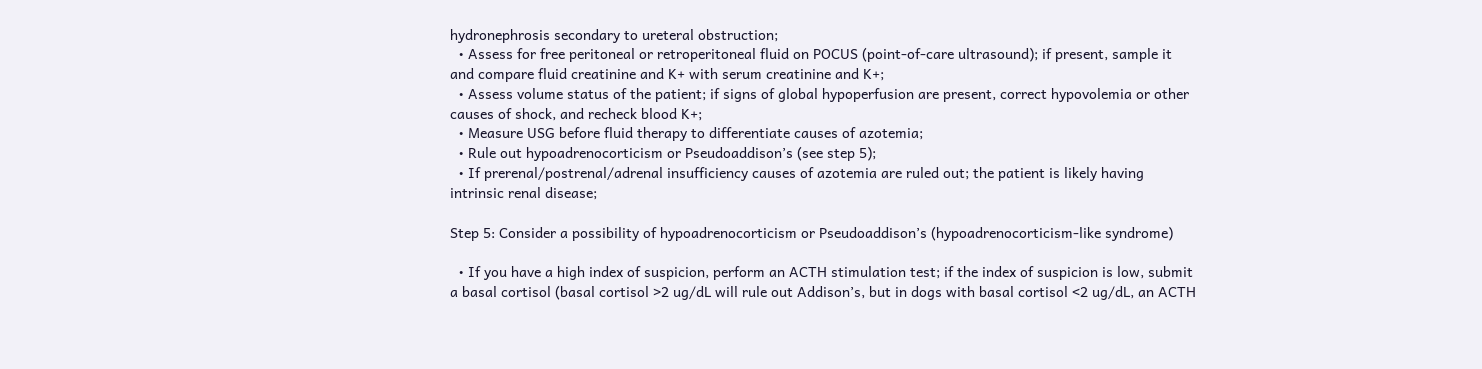hydronephrosis secondary to ureteral obstruction;
  • Assess for free peritoneal or retroperitoneal fluid on POCUS (point-of-care ultrasound); if present, sample it and compare fluid creatinine and K+ with serum creatinine and K+;
  • Assess volume status of the patient; if signs of global hypoperfusion are present, correct hypovolemia or other causes of shock, and recheck blood K+;
  • Measure USG before fluid therapy to differentiate causes of azotemia;
  • Rule out hypoadrenocorticism or Pseudoaddison’s (see step 5);
  • If prerenal/postrenal/adrenal insufficiency causes of azotemia are ruled out; the patient is likely having intrinsic renal disease;

Step 5: Consider a possibility of hypoadrenocorticism or Pseudoaddison’s (hypoadrenocorticism-like syndrome)

  • If you have a high index of suspicion, perform an ACTH stimulation test; if the index of suspicion is low, submit a basal cortisol (basal cortisol >2 ug/dL will rule out Addison’s, but in dogs with basal cortisol <2 ug/dL, an ACTH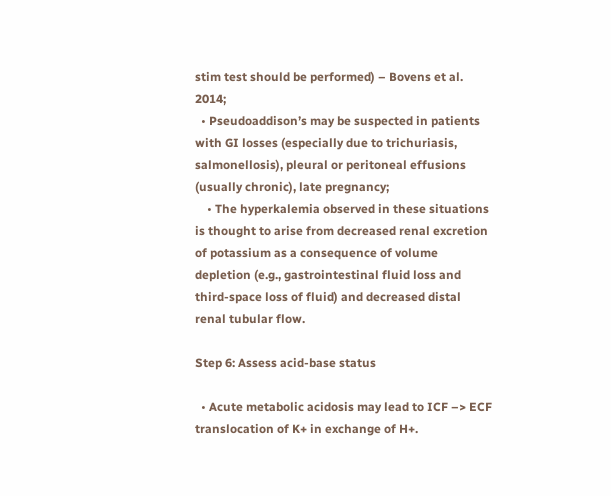stim test should be performed) – Bovens et al. 2014;
  • Pseudoaddison’s may be suspected in patients with GI losses (especially due to trichuriasis, salmonellosis), pleural or peritoneal effusions (usually chronic), late pregnancy;
    • The hyperkalemia observed in these situations is thought to arise from decreased renal excretion of potassium as a consequence of volume depletion (e.g., gastrointestinal fluid loss and third-space loss of fluid) and decreased distal renal tubular flow.

Step 6: Assess acid-base status

  • Acute metabolic acidosis may lead to ICF –> ECF translocation of K+ in exchange of H+.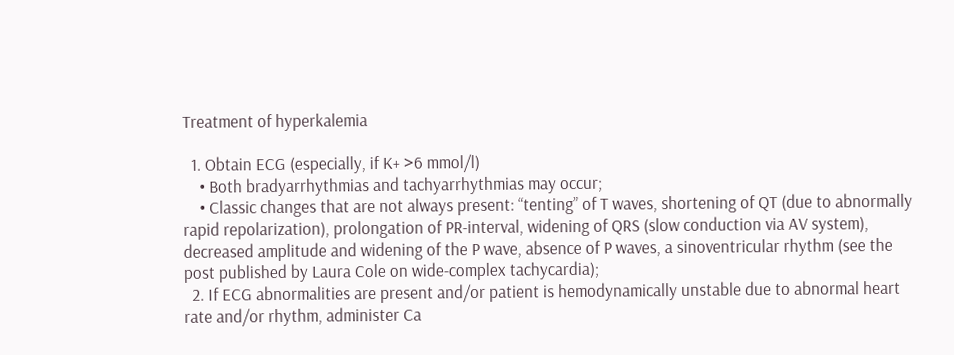Treatment of hyperkalemia

  1. Obtain ECG (especially, if K+ >6 mmol/l)
    • Both bradyarrhythmias and tachyarrhythmias may occur;
    • Classic changes that are not always present: “tenting” of T waves, shortening of QT (due to abnormally rapid repolarization), prolongation of PR-interval, widening of QRS (slow conduction via AV system), decreased amplitude and widening of the P wave, absence of P waves, a sinoventricular rhythm (see the post published by Laura Cole on wide-complex tachycardia);
  2. If ECG abnormalities are present and/or patient is hemodynamically unstable due to abnormal heart rate and/or rhythm, administer Ca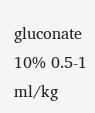gluconate 10% 0.5-1 ml/kg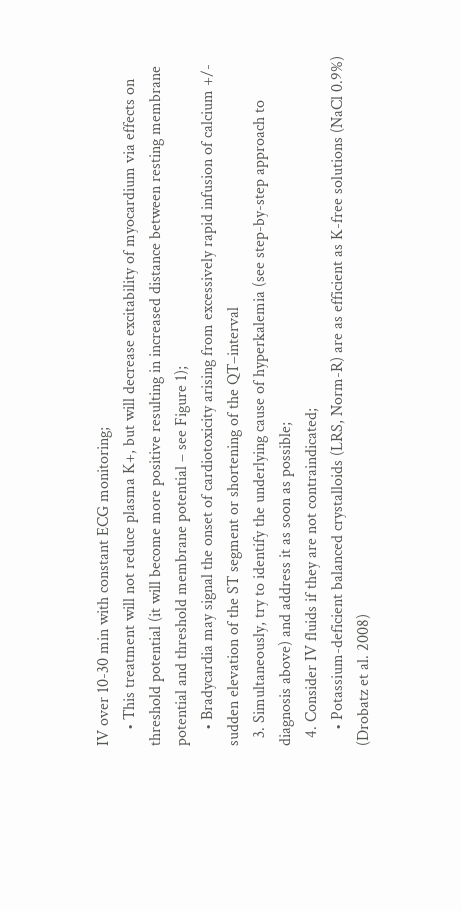IV over 10-30 min with constant ECG monitoring;
    • This treatment will not reduce plasma K+, but will decrease excitability of myocardium via effects on threshold potential (it will become more positive resulting in increased distance between resting membrane potential and threshold membrane potential – see Figure 1);
    • Bradycardia may signal the onset of cardiotoxicity arising from excessively rapid infusion of calcium +/- sudden elevation of the ST segment or shortening of the QT–interval
  3. Simultaneously, try to identify the underlying cause of hyperkalemia (see step-by-step approach to diagnosis above) and address it as soon as possible;
  4. Consider IV fluids if they are not contraindicated;
    • Potassium-deficient balanced crystalloids (LRS, Norm-R) are as efficient as K-free solutions (NaCl 0.9%) (Drobatz et al. 2008)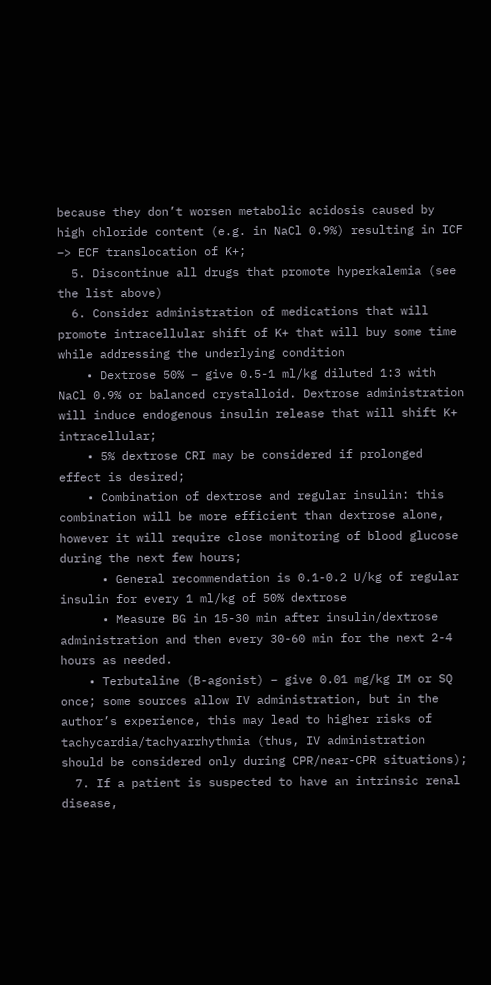because they don’t worsen metabolic acidosis caused by high chloride content (e.g. in NaCl 0.9%) resulting in ICF –> ECF translocation of K+;
  5. Discontinue all drugs that promote hyperkalemia (see the list above)
  6. Consider administration of medications that will promote intracellular shift of K+ that will buy some time while addressing the underlying condition
    • Dextrose 50% – give 0.5-1 ml/kg diluted 1:3 with NaCl 0.9% or balanced crystalloid. Dextrose administration will induce endogenous insulin release that will shift K+ intracellular;
    • 5% dextrose CRI may be considered if prolonged effect is desired;
    • Combination of dextrose and regular insulin: this combination will be more efficient than dextrose alone, however it will require close monitoring of blood glucose during the next few hours;
      • General recommendation is 0.1-0.2 U/kg of regular insulin for every 1 ml/kg of 50% dextrose
      • Measure BG in 15-30 min after insulin/dextrose administration and then every 30-60 min for the next 2-4 hours as needed.
    • Terbutaline (B-agonist) – give 0.01 mg/kg IM or SQ once; some sources allow IV administration, but in the author’s experience, this may lead to higher risks of tachycardia/tachyarrhythmia (thus, IV administration should be considered only during CPR/near-CPR situations);
  7. If a patient is suspected to have an intrinsic renal disease,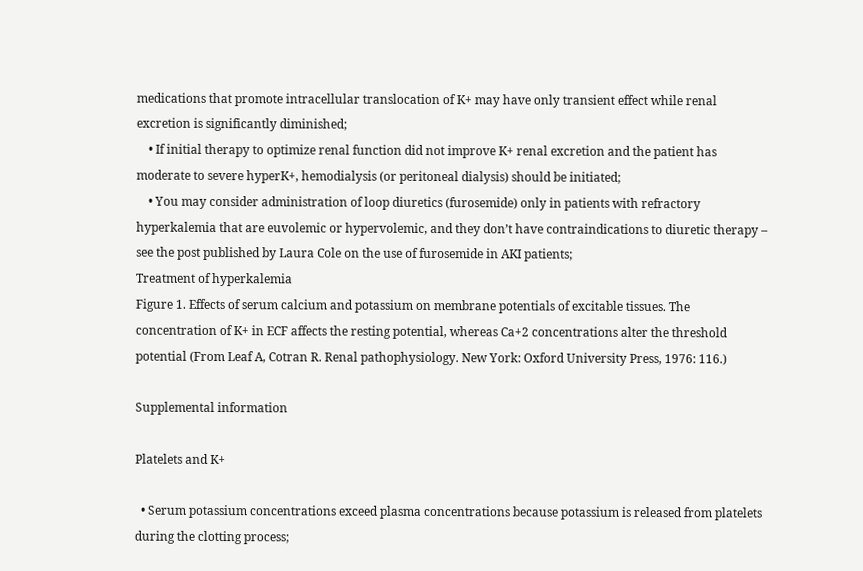medications that promote intracellular translocation of K+ may have only transient effect while renal excretion is significantly diminished;
    • If initial therapy to optimize renal function did not improve K+ renal excretion and the patient has moderate to severe hyperK+, hemodialysis (or peritoneal dialysis) should be initiated;
    • You may consider administration of loop diuretics (furosemide) only in patients with refractory hyperkalemia that are euvolemic or hypervolemic, and they don’t have contraindications to diuretic therapy – see the post published by Laura Cole on the use of furosemide in AKI patients;
Treatment of hyperkalemia
Figure 1. Effects of serum calcium and potassium on membrane potentials of excitable tissues. The concentration of K+ in ECF affects the resting potential, whereas Ca+2 concentrations alter the threshold potential (From Leaf A, Cotran R. Renal pathophysiology. New York: Oxford University Press, 1976: 116.)

Supplemental information

Platelets and K+

  • Serum potassium concentrations exceed plasma concentrations because potassium is released from platelets during the clotting process;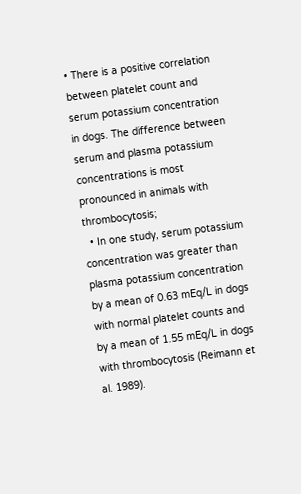• There is a positive correlation between platelet count and serum potassium concentration in dogs. The difference between serum and plasma potassium concentrations is most pronounced in animals with thrombocytosis;
  • In one study, serum potassium concentration was greater than plasma potassium concentration by a mean of 0.63 mEq/L in dogs with normal platelet counts and by a mean of 1.55 mEq/L in dogs with thrombocytosis (Reimann et al. 1989).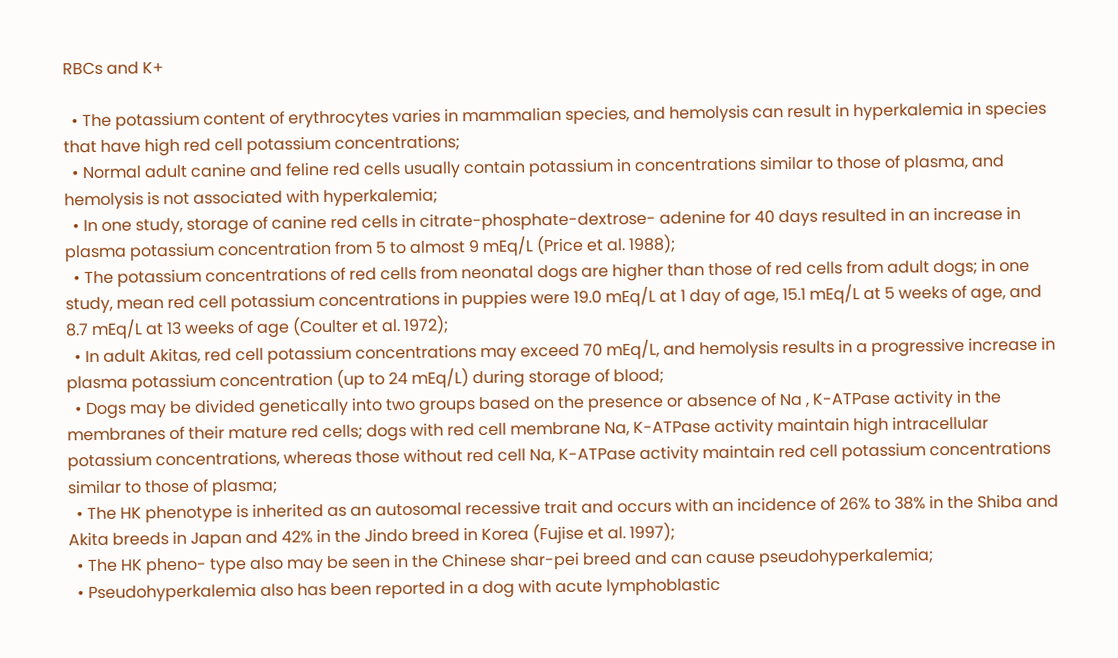RBCs and K+

  • The potassium content of erythrocytes varies in mammalian species, and hemolysis can result in hyperkalemia in species that have high red cell potassium concentrations;
  • Normal adult canine and feline red cells usually contain potassium in concentrations similar to those of plasma, and hemolysis is not associated with hyperkalemia;
  • In one study, storage of canine red cells in citrate-phosphate-dextrose- adenine for 40 days resulted in an increase in plasma potassium concentration from 5 to almost 9 mEq/L (Price et al. 1988);
  • The potassium concentrations of red cells from neonatal dogs are higher than those of red cells from adult dogs; in one study, mean red cell potassium concentrations in puppies were 19.0 mEq/L at 1 day of age, 15.1 mEq/L at 5 weeks of age, and 8.7 mEq/L at 13 weeks of age (Coulter et al. 1972);
  • In adult Akitas, red cell potassium concentrations may exceed 70 mEq/L, and hemolysis results in a progressive increase in plasma potassium concentration (up to 24 mEq/L) during storage of blood;
  • Dogs may be divided genetically into two groups based on the presence or absence of Na , K-ATPase activity in the membranes of their mature red cells; dogs with red cell membrane Na, K-ATPase activity maintain high intracellular potassium concentrations, whereas those without red cell Na, K-ATPase activity maintain red cell potassium concentrations similar to those of plasma;
  • The HK phenotype is inherited as an autosomal recessive trait and occurs with an incidence of 26% to 38% in the Shiba and Akita breeds in Japan and 42% in the Jindo breed in Korea (Fujise et al. 1997);
  • The HK pheno- type also may be seen in the Chinese shar-pei breed and can cause pseudohyperkalemia;
  • Pseudohyperkalemia also has been reported in a dog with acute lymphoblastic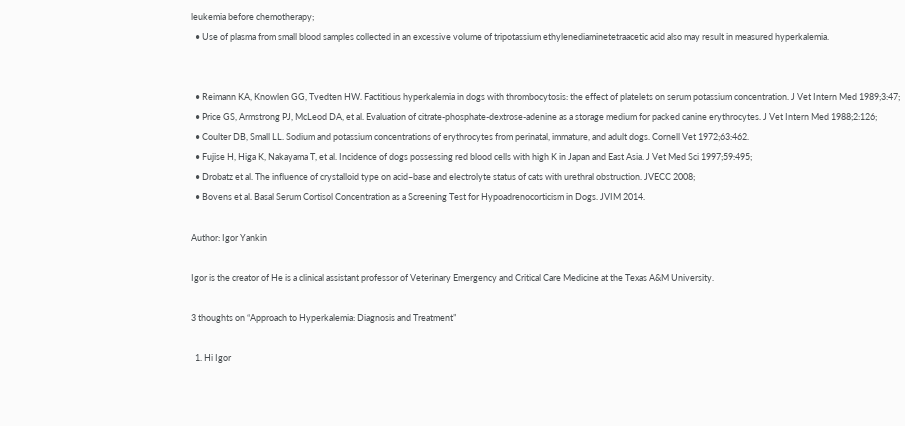leukemia before chemotherapy;
  • Use of plasma from small blood samples collected in an excessive volume of tripotassium ethylenediaminetetraacetic acid also may result in measured hyperkalemia.


  • Reimann KA, Knowlen GG, Tvedten HW. Factitious hyperkalemia in dogs with thrombocytosis: the effect of platelets on serum potassium concentration. J Vet Intern Med 1989;3:47;
  • Price GS, Armstrong PJ, McLeod DA, et al. Evaluation of citrate-phosphate-dextrose-adenine as a storage medium for packed canine erythrocytes. J Vet Intern Med 1988;2:126;
  • Coulter DB, Small LL. Sodium and potassium concentrations of erythrocytes from perinatal, immature, and adult dogs. Cornell Vet 1972;63:462.
  • Fujise H, Higa K, Nakayama T, et al. Incidence of dogs possessing red blood cells with high K in Japan and East Asia. J Vet Med Sci 1997;59:495;
  • Drobatz et al. The influence of crystalloid type on acid–base and electrolyte status of cats with urethral obstruction. JVECC 2008;
  • Bovens et al. Basal Serum Cortisol Concentration as a Screening Test for Hypoadrenocorticism in Dogs. JVIM 2014.

Author: Igor Yankin

Igor is the creator of He is a clinical assistant professor of Veterinary Emergency and Critical Care Medicine at the Texas A&M University.

3 thoughts on “Approach to Hyperkalemia: Diagnosis and Treatment”

  1. Hi Igor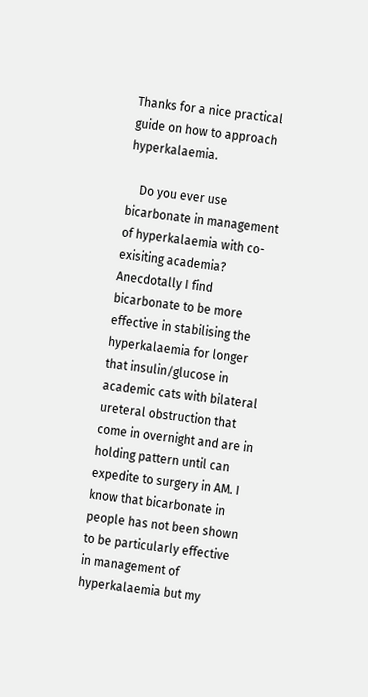Thanks for a nice practical guide on how to approach hyperkalaemia.

    Do you ever use bicarbonate in management of hyperkalaemia with co-exisiting academia? Anecdotally I find bicarbonate to be more effective in stabilising the hyperkalaemia for longer that insulin/glucose in academic cats with bilateral ureteral obstruction that come in overnight and are in holding pattern until can expedite to surgery in AM. I know that bicarbonate in people has not been shown to be particularly effective in management of hyperkalaemia but my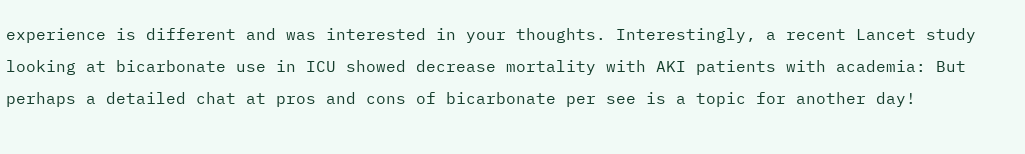experience is different and was interested in your thoughts. Interestingly, a recent Lancet study looking at bicarbonate use in ICU showed decrease mortality with AKI patients with academia: But perhaps a detailed chat at pros and cons of bicarbonate per see is a topic for another day!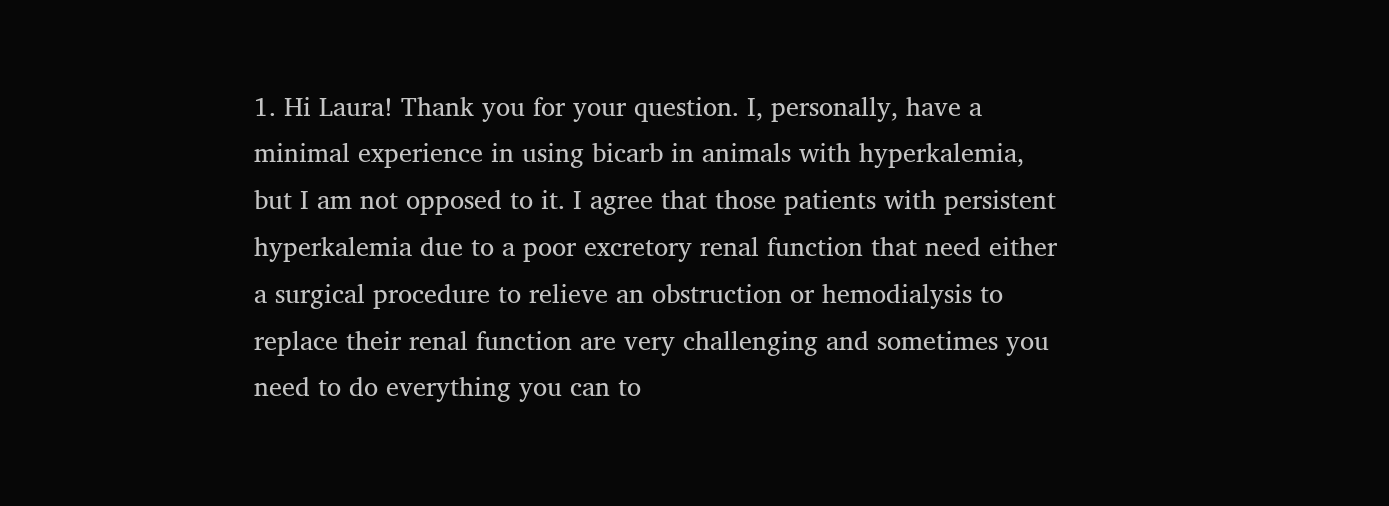1. Hi Laura! Thank you for your question. I, personally, have a minimal experience in using bicarb in animals with hyperkalemia, but I am not opposed to it. I agree that those patients with persistent hyperkalemia due to a poor excretory renal function that need either a surgical procedure to relieve an obstruction or hemodialysis to replace their renal function are very challenging and sometimes you need to do everything you can to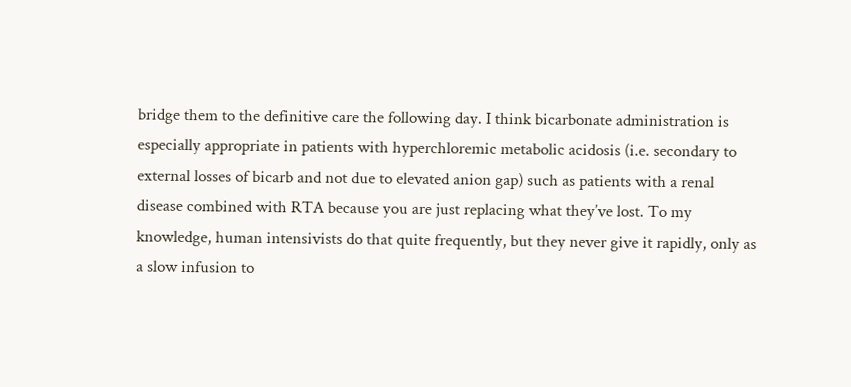bridge them to the definitive care the following day. I think bicarbonate administration is especially appropriate in patients with hyperchloremic metabolic acidosis (i.e. secondary to external losses of bicarb and not due to elevated anion gap) such as patients with a renal disease combined with RTA because you are just replacing what they’ve lost. To my knowledge, human intensivists do that quite frequently, but they never give it rapidly, only as a slow infusion to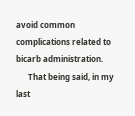avoid common complications related to bicarb administration.
      That being said, in my last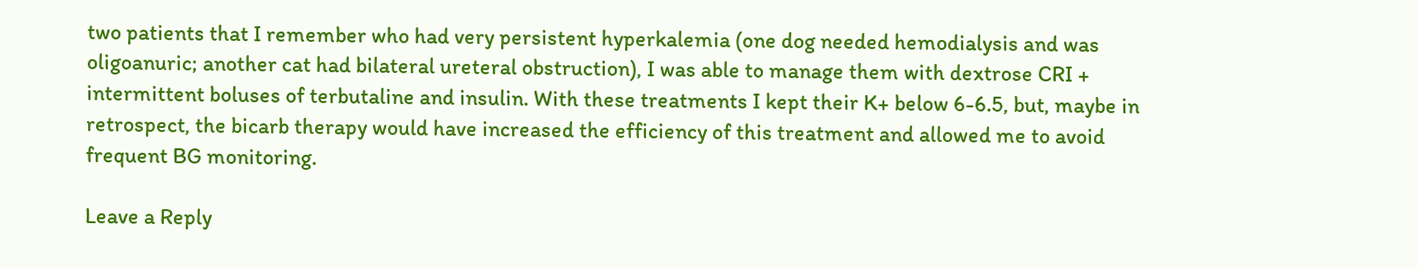two patients that I remember who had very persistent hyperkalemia (one dog needed hemodialysis and was oligoanuric; another cat had bilateral ureteral obstruction), I was able to manage them with dextrose CRI + intermittent boluses of terbutaline and insulin. With these treatments I kept their K+ below 6-6.5, but, maybe in retrospect, the bicarb therapy would have increased the efficiency of this treatment and allowed me to avoid frequent BG monitoring.

Leave a Reply